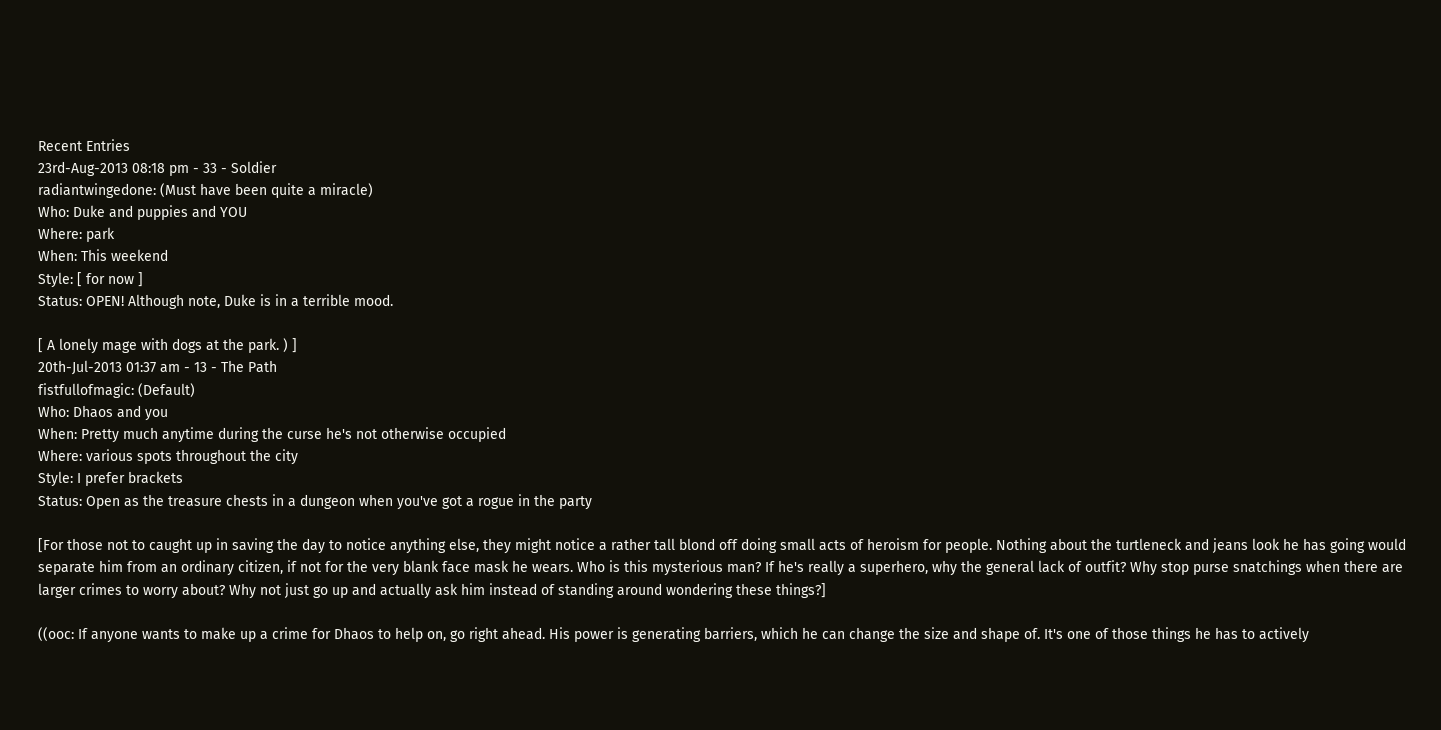Recent Entries
23rd-Aug-2013 08:18 pm - 33 - Soldier
radiantwingedone: (Must have been quite a miracle)
Who: Duke and puppies and YOU
Where: park
When: This weekend
Style: [ for now ]
Status: OPEN! Although note, Duke is in a terrible mood.

[ A lonely mage with dogs at the park. ) ]
20th-Jul-2013 01:37 am - 13 - The Path
fistfullofmagic: (Default)
Who: Dhaos and you
When: Pretty much anytime during the curse he's not otherwise occupied
Where: various spots throughout the city
Style: I prefer brackets
Status: Open as the treasure chests in a dungeon when you've got a rogue in the party

[For those not to caught up in saving the day to notice anything else, they might notice a rather tall blond off doing small acts of heroism for people. Nothing about the turtleneck and jeans look he has going would separate him from an ordinary citizen, if not for the very blank face mask he wears. Who is this mysterious man? If he's really a superhero, why the general lack of outfit? Why stop purse snatchings when there are larger crimes to worry about? Why not just go up and actually ask him instead of standing around wondering these things?]

((ooc: If anyone wants to make up a crime for Dhaos to help on, go right ahead. His power is generating barriers, which he can change the size and shape of. It's one of those things he has to actively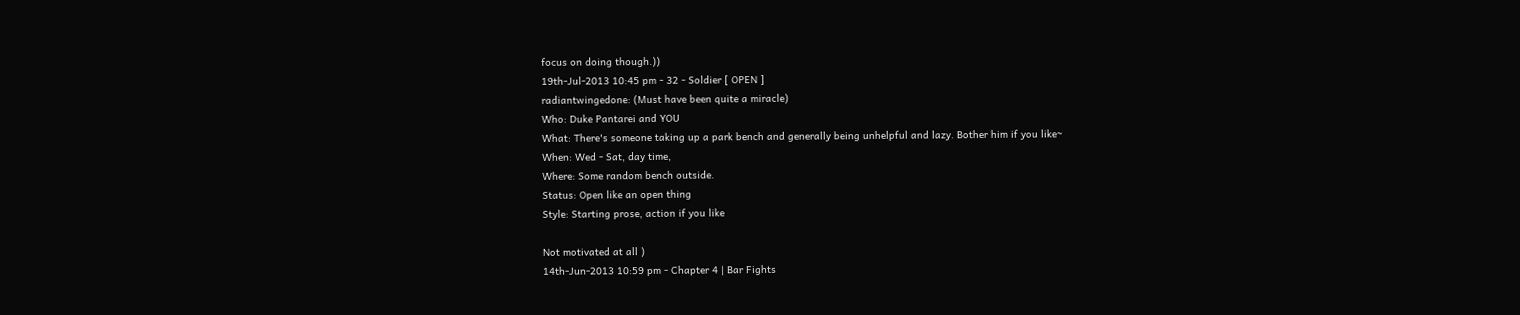focus on doing though.))
19th-Jul-2013 10:45 pm - 32 - Soldier [ OPEN ]
radiantwingedone: (Must have been quite a miracle)
Who: Duke Pantarei and YOU
What: There's someone taking up a park bench and generally being unhelpful and lazy. Bother him if you like~
When: Wed - Sat, day time,
Where: Some random bench outside.
Status: Open like an open thing
Style: Starting prose, action if you like

Not motivated at all )
14th-Jun-2013 10:59 pm - Chapter 4 | Bar Fights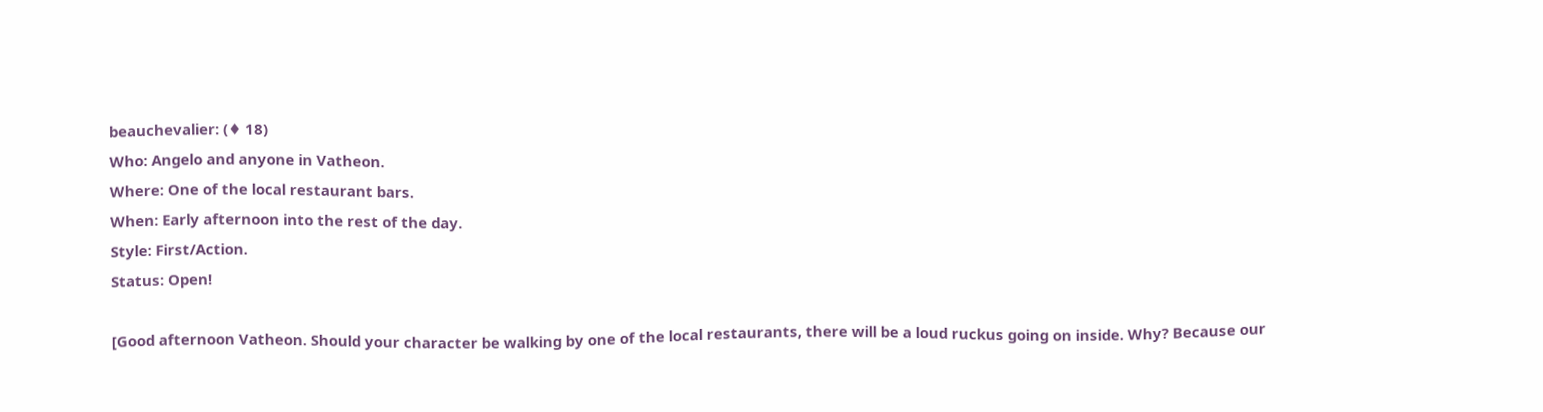beauchevalier: (♦ 18)
Who: Angelo and anyone in Vatheon.
Where: One of the local restaurant bars.
When: Early afternoon into the rest of the day.
Style: First/Action.
Status: Open!

[Good afternoon Vatheon. Should your character be walking by one of the local restaurants, there will be a loud ruckus going on inside. Why? Because our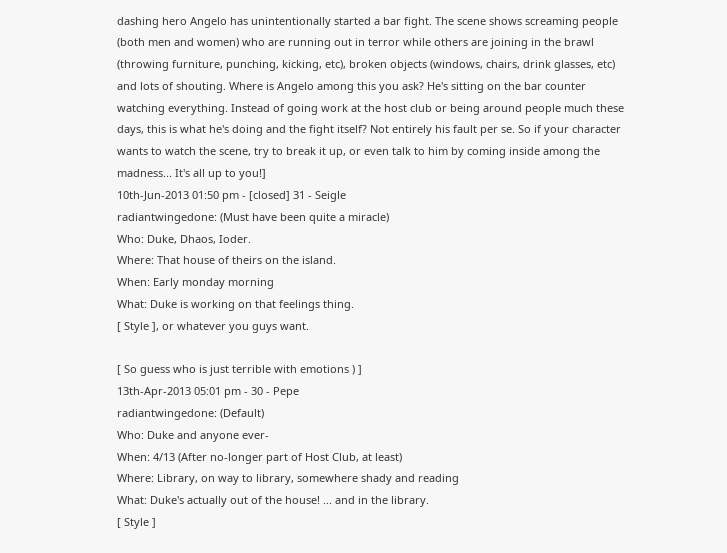dashing hero Angelo has unintentionally started a bar fight. The scene shows screaming people (both men and women) who are running out in terror while others are joining in the brawl (throwing furniture, punching, kicking, etc), broken objects (windows, chairs, drink glasses, etc) and lots of shouting. Where is Angelo among this you ask? He's sitting on the bar counter watching everything. Instead of going work at the host club or being around people much these days, this is what he's doing and the fight itself? Not entirely his fault per se. So if your character wants to watch the scene, try to break it up, or even talk to him by coming inside among the madness... It's all up to you!]
10th-Jun-2013 01:50 pm - [closed] 31 - Seigle
radiantwingedone: (Must have been quite a miracle)
Who: Duke, Dhaos, Ioder.
Where: That house of theirs on the island.
When: Early monday morning
What: Duke is working on that feelings thing.
[ Style ], or whatever you guys want.

[ So guess who is just terrible with emotions ) ]
13th-Apr-2013 05:01 pm - 30 - Pepe
radiantwingedone: (Default)
Who: Duke and anyone ever-
When: 4/13 (After no-longer part of Host Club, at least)
Where: Library, on way to library, somewhere shady and reading
What: Duke's actually out of the house! ... and in the library.
[ Style ]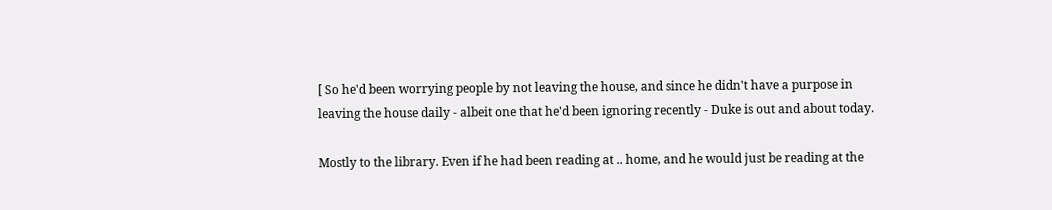[ So he'd been worrying people by not leaving the house, and since he didn't have a purpose in leaving the house daily - albeit one that he'd been ignoring recently - Duke is out and about today.

Mostly to the library. Even if he had been reading at .. home, and he would just be reading at the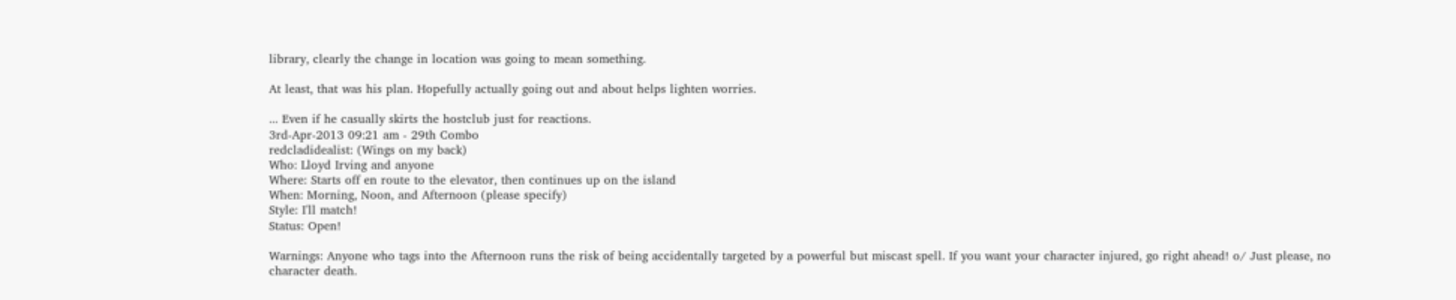library, clearly the change in location was going to mean something.

At least, that was his plan. Hopefully actually going out and about helps lighten worries.

... Even if he casually skirts the hostclub just for reactions.
3rd-Apr-2013 09:21 am - 29th Combo
redcladidealist: (Wings on my back)
Who: Lloyd Irving and anyone
Where: Starts off en route to the elevator, then continues up on the island
When: Morning, Noon, and Afternoon (please specify)
Style: I'll match!
Status: Open!

Warnings: Anyone who tags into the Afternoon runs the risk of being accidentally targeted by a powerful but miscast spell. If you want your character injured, go right ahead! o/ Just please, no character death.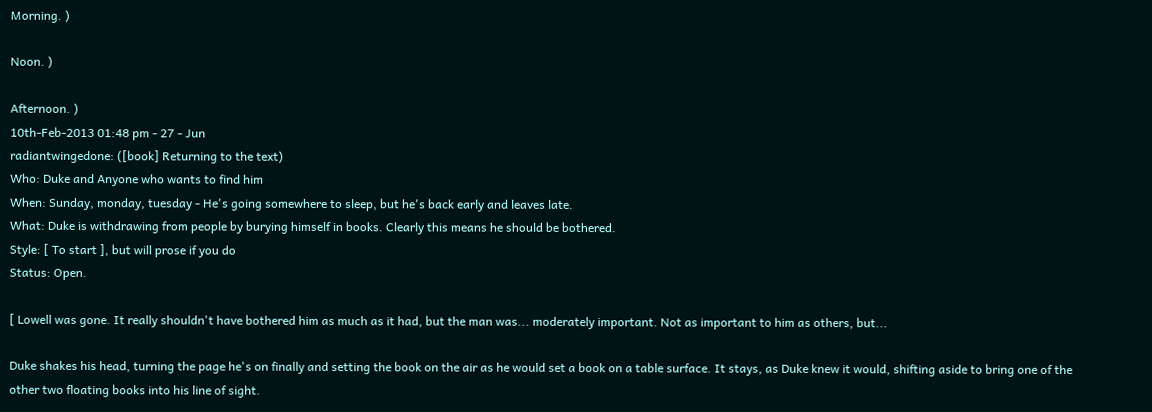Morning. )

Noon. )

Afternoon. )
10th-Feb-2013 01:48 pm - 27 - Jun
radiantwingedone: ([book] Returning to the text)
Who: Duke and Anyone who wants to find him
When: Sunday, monday, tuesday - He's going somewhere to sleep, but he's back early and leaves late.
What: Duke is withdrawing from people by burying himself in books. Clearly this means he should be bothered.
Style: [ To start ], but will prose if you do
Status: Open.

[ Lowell was gone. It really shouldn't have bothered him as much as it had, but the man was... moderately important. Not as important to him as others, but...

Duke shakes his head, turning the page he's on finally and setting the book on the air as he would set a book on a table surface. It stays, as Duke knew it would, shifting aside to bring one of the other two floating books into his line of sight.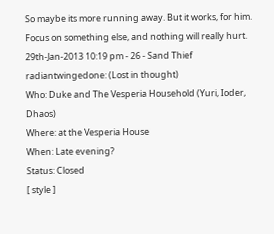So maybe its more running away. But it works, for him. Focus on something else, and nothing will really hurt.
29th-Jan-2013 10:19 pm - 26 - Sand Thief
radiantwingedone: (Lost in thought)
Who: Duke and The Vesperia Household (Yuri, Ioder, Dhaos)
Where: at the Vesperia House
When: Late evening?
Status: Closed
[ style ]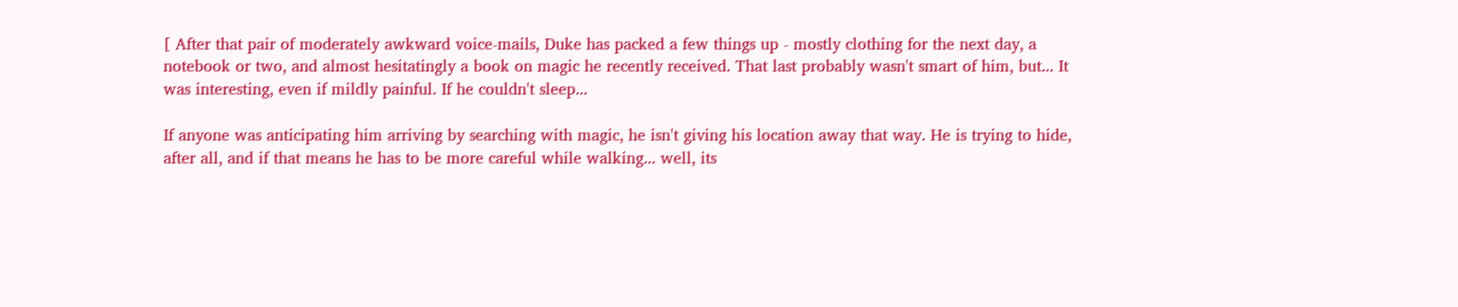[ After that pair of moderately awkward voice-mails, Duke has packed a few things up - mostly clothing for the next day, a notebook or two, and almost hesitatingly a book on magic he recently received. That last probably wasn't smart of him, but... It was interesting, even if mildly painful. If he couldn't sleep...

If anyone was anticipating him arriving by searching with magic, he isn't giving his location away that way. He is trying to hide, after all, and if that means he has to be more careful while walking... well, its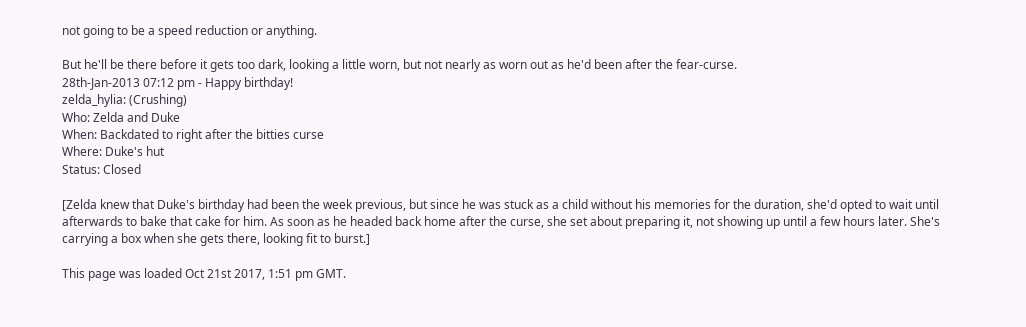not going to be a speed reduction or anything.

But he'll be there before it gets too dark, looking a little worn, but not nearly as worn out as he'd been after the fear-curse.
28th-Jan-2013 07:12 pm - Happy birthday!
zelda_hylia: (Crushing)
Who: Zelda and Duke
When: Backdated to right after the bitties curse
Where: Duke's hut
Status: Closed

[Zelda knew that Duke's birthday had been the week previous, but since he was stuck as a child without his memories for the duration, she'd opted to wait until afterwards to bake that cake for him. As soon as he headed back home after the curse, she set about preparing it, not showing up until a few hours later. She's carrying a box when she gets there, looking fit to burst.]

This page was loaded Oct 21st 2017, 1:51 pm GMT.